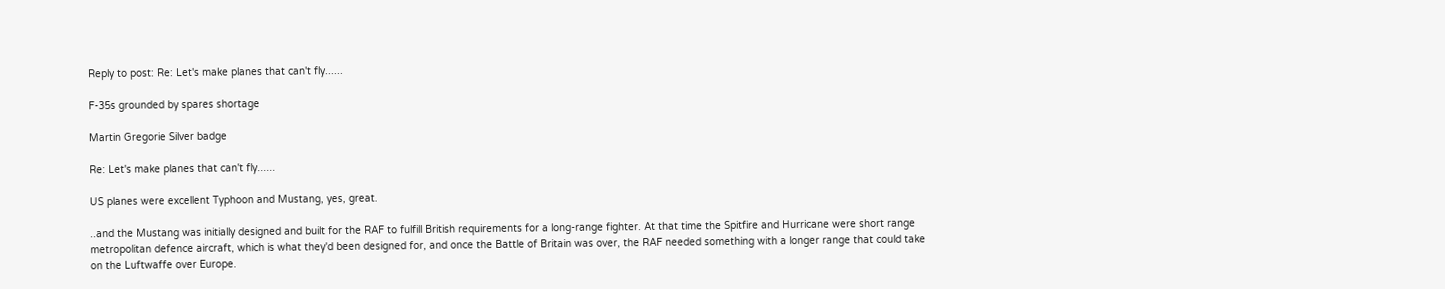Reply to post: Re: Let's make planes that can't fly......

F-35s grounded by spares shortage

Martin Gregorie Silver badge

Re: Let's make planes that can't fly......

US planes were excellent Typhoon and Mustang, yes, great.

..and the Mustang was initially designed and built for the RAF to fulfill British requirements for a long-range fighter. At that time the Spitfire and Hurricane were short range metropolitan defence aircraft, which is what they'd been designed for, and once the Battle of Britain was over, the RAF needed something with a longer range that could take on the Luftwaffe over Europe.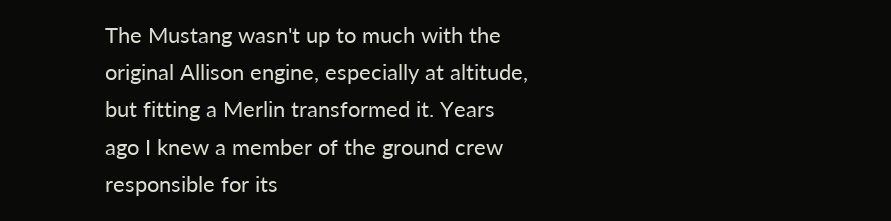The Mustang wasn't up to much with the original Allison engine, especially at altitude, but fitting a Merlin transformed it. Years ago I knew a member of the ground crew responsible for its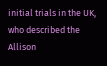initial trials in the UK, who described the Allison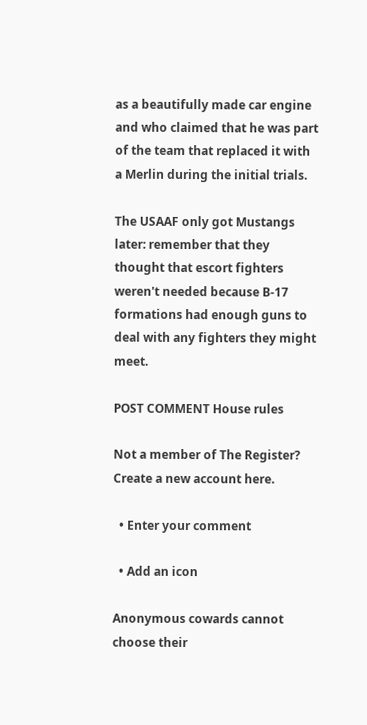as a beautifully made car engine and who claimed that he was part of the team that replaced it with a Merlin during the initial trials.

The USAAF only got Mustangs later: remember that they thought that escort fighters weren't needed because B-17 formations had enough guns to deal with any fighters they might meet.

POST COMMENT House rules

Not a member of The Register? Create a new account here.

  • Enter your comment

  • Add an icon

Anonymous cowards cannot choose their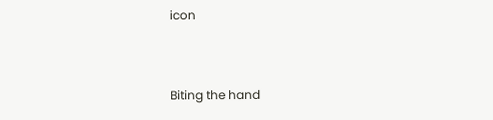icon


Biting the hand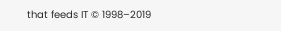that feeds IT © 1998–2019